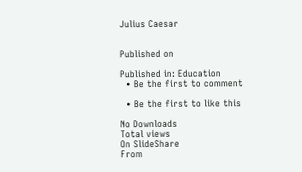Julius Caesar


Published on

Published in: Education
  • Be the first to comment

  • Be the first to like this

No Downloads
Total views
On SlideShare
From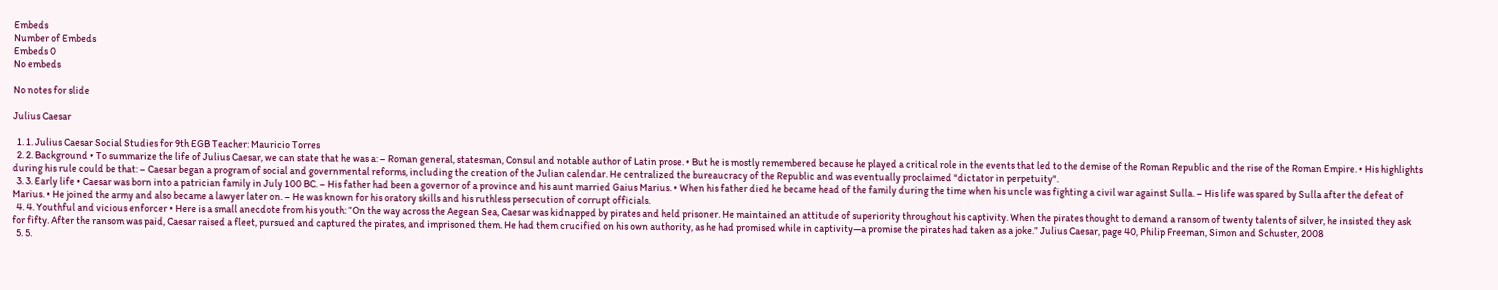Embeds
Number of Embeds
Embeds 0
No embeds

No notes for slide

Julius Caesar

  1. 1. Julius Caesar Social Studies for 9th EGB Teacher: Mauricio Torres
  2. 2. Background • To summarize the life of Julius Caesar, we can state that he was a: – Roman general, statesman, Consul and notable author of Latin prose. • But he is mostly remembered because he played a critical role in the events that led to the demise of the Roman Republic and the rise of the Roman Empire. • His highlights during his rule could be that: – Caesar began a program of social and governmental reforms, including the creation of the Julian calendar. He centralized the bureaucracy of the Republic and was eventually proclaimed "dictator in perpetuity".
  3. 3. Early life • Caesar was born into a patrician family in July 100 BC. – His father had been a governor of a province and his aunt married Gaius Marius. • When his father died he became head of the family during the time when his uncle was fighting a civil war against Sulla. – His life was spared by Sulla after the defeat of Marius. • He joined the army and also became a lawyer later on. – He was known for his oratory skills and his ruthless persecution of corrupt officials.
  4. 4. Youthful and vicious enforcer • Here is a small anecdote from his youth: “On the way across the Aegean Sea, Caesar was kidnapped by pirates and held prisoner. He maintained an attitude of superiority throughout his captivity. When the pirates thought to demand a ransom of twenty talents of silver, he insisted they ask for fifty. After the ransom was paid, Caesar raised a fleet, pursued and captured the pirates, and imprisoned them. He had them crucified on his own authority, as he had promised while in captivity—a promise the pirates had taken as a joke.” Julius Caesar, page 40, Philip Freeman, Simon and Schuster, 2008
  5. 5.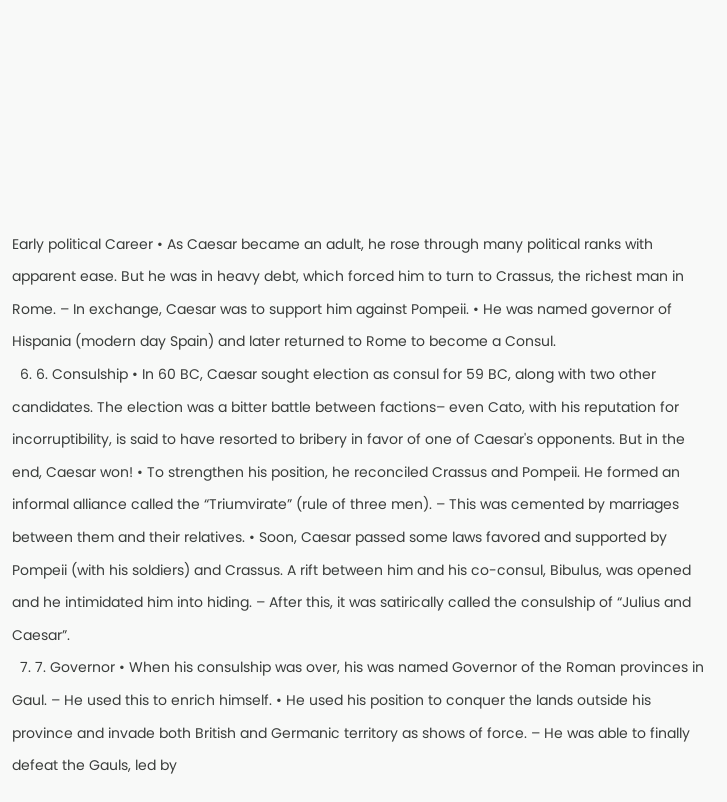Early political Career • As Caesar became an adult, he rose through many political ranks with apparent ease. But he was in heavy debt, which forced him to turn to Crassus, the richest man in Rome. – In exchange, Caesar was to support him against Pompeii. • He was named governor of Hispania (modern day Spain) and later returned to Rome to become a Consul.
  6. 6. Consulship • In 60 BC, Caesar sought election as consul for 59 BC, along with two other candidates. The election was a bitter battle between factions– even Cato, with his reputation for incorruptibility, is said to have resorted to bribery in favor of one of Caesar's opponents. But in the end, Caesar won! • To strengthen his position, he reconciled Crassus and Pompeii. He formed an informal alliance called the “Triumvirate” (rule of three men). – This was cemented by marriages between them and their relatives. • Soon, Caesar passed some laws favored and supported by Pompeii (with his soldiers) and Crassus. A rift between him and his co-consul, Bibulus, was opened and he intimidated him into hiding. – After this, it was satirically called the consulship of “Julius and Caesar”.
  7. 7. Governor • When his consulship was over, his was named Governor of the Roman provinces in Gaul. – He used this to enrich himself. • He used his position to conquer the lands outside his province and invade both British and Germanic territory as shows of force. – He was able to finally defeat the Gauls, led by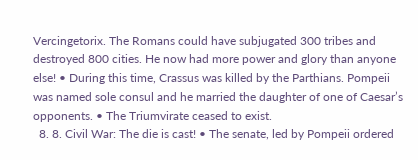Vercingetorix. The Romans could have subjugated 300 tribes and destroyed 800 cities. He now had more power and glory than anyone else! • During this time, Crassus was killed by the Parthians. Pompeii was named sole consul and he married the daughter of one of Caesar’s opponents. • The Triumvirate ceased to exist.
  8. 8. Civil War: The die is cast! • The senate, led by Pompeii ordered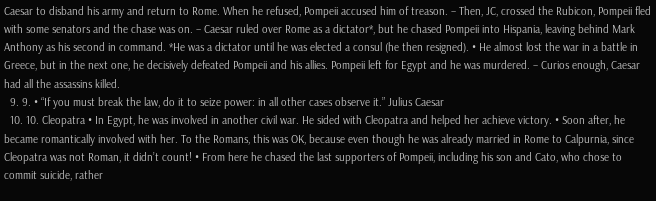Caesar to disband his army and return to Rome. When he refused, Pompeii accused him of treason. – Then, JC, crossed the Rubicon, Pompeii fled with some senators and the chase was on. – Caesar ruled over Rome as a dictator*, but he chased Pompeii into Hispania, leaving behind Mark Anthony as his second in command. *He was a dictator until he was elected a consul (he then resigned). • He almost lost the war in a battle in Greece, but in the next one, he decisively defeated Pompeii and his allies. Pompeii left for Egypt and he was murdered. – Curios enough, Caesar had all the assassins killed.
  9. 9. • “If you must break the law, do it to seize power: in all other cases observe it.” Julius Caesar
  10. 10. Cleopatra • In Egypt, he was involved in another civil war. He sided with Cleopatra and helped her achieve victory. • Soon after, he became romantically involved with her. To the Romans, this was OK, because even though he was already married in Rome to Calpurnia, since Cleopatra was not Roman, it didn’t count! • From here he chased the last supporters of Pompeii, including his son and Cato, who chose to commit suicide, rather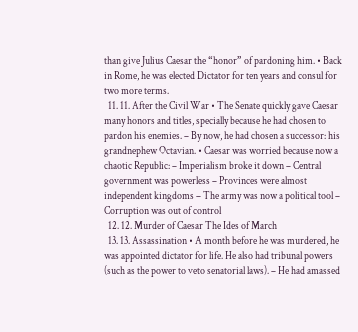than give Julius Caesar the “honor” of pardoning him. • Back in Rome, he was elected Dictator for ten years and consul for two more terms.
  11. 11. After the Civil War • The Senate quickly gave Caesar many honors and titles, specially because he had chosen to pardon his enemies. – By now, he had chosen a successor: his grandnephew Octavian. • Caesar was worried because now a chaotic Republic: – Imperialism broke it down – Central government was powerless – Provinces were almost independent kingdoms – The army was now a political tool – Corruption was out of control
  12. 12. Murder of Caesar The Ides of March
  13. 13. Assassination • A month before he was murdered, he was appointed dictator for life. He also had tribunal powers (such as the power to veto senatorial laws). – He had amassed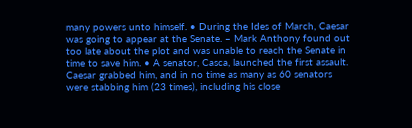many powers unto himself. • During the Ides of March, Caesar was going to appear at the Senate. – Mark Anthony found out too late about the plot and was unable to reach the Senate in time to save him. • A senator, Casca, launched the first assault. Caesar grabbed him, and in no time as many as 60 senators were stabbing him (23 times), including his close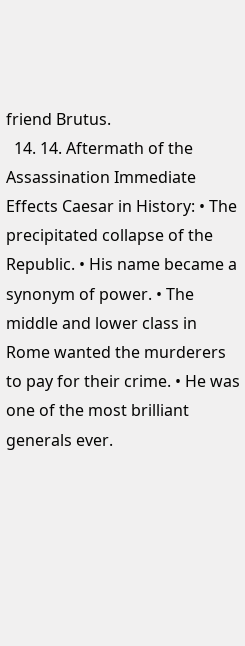friend Brutus.
  14. 14. Aftermath of the Assassination Immediate Effects Caesar in History: • The precipitated collapse of the Republic. • His name became a synonym of power. • The middle and lower class in Rome wanted the murderers to pay for their crime. • He was one of the most brilliant generals ever.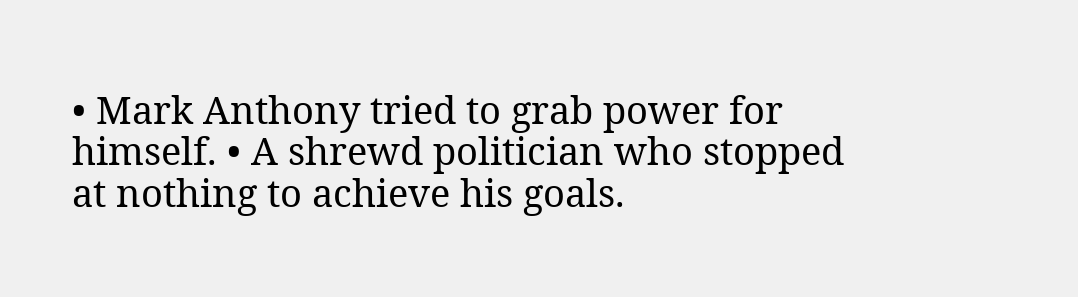• Mark Anthony tried to grab power for himself. • A shrewd politician who stopped at nothing to achieve his goals.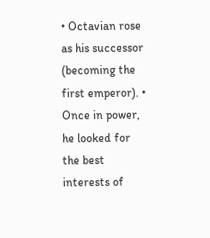• Octavian rose as his successor (becoming the first emperor). • Once in power, he looked for the best interests of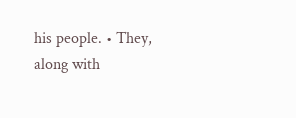his people. • They, along with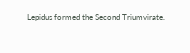Lepidus formed the Second Triumvirate.